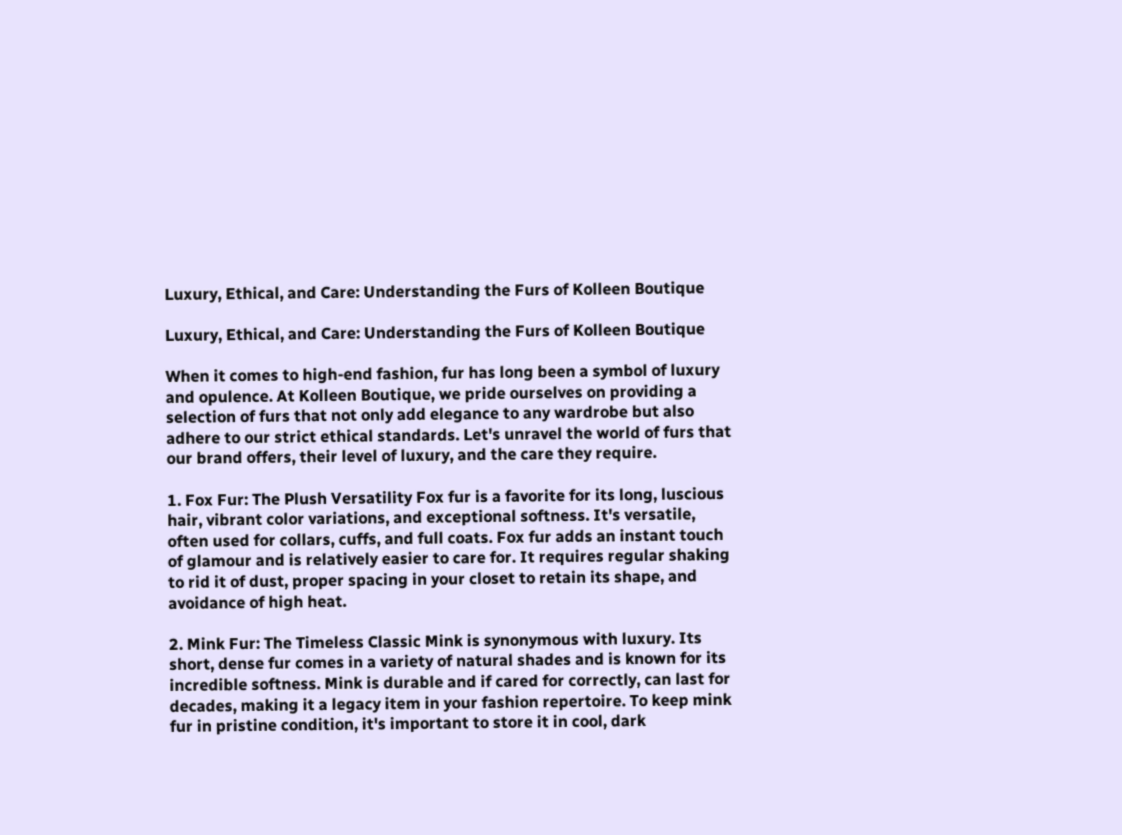Luxury, Ethical, and Care: Understanding the Furs of Kolleen Boutique

Luxury, Ethical, and Care: Understanding the Furs of Kolleen Boutique

When it comes to high-end fashion, fur has long been a symbol of luxury and opulence. At Kolleen Boutique, we pride ourselves on providing a selection of furs that not only add elegance to any wardrobe but also adhere to our strict ethical standards. Let's unravel the world of furs that our brand offers, their level of luxury, and the care they require.

1. Fox Fur: The Plush Versatility Fox fur is a favorite for its long, luscious hair, vibrant color variations, and exceptional softness. It's versatile, often used for collars, cuffs, and full coats. Fox fur adds an instant touch of glamour and is relatively easier to care for. It requires regular shaking to rid it of dust, proper spacing in your closet to retain its shape, and avoidance of high heat.

2. Mink Fur: The Timeless Classic Mink is synonymous with luxury. Its short, dense fur comes in a variety of natural shades and is known for its incredible softness. Mink is durable and if cared for correctly, can last for decades, making it a legacy item in your fashion repertoire. To keep mink fur in pristine condition, it's important to store it in cool, dark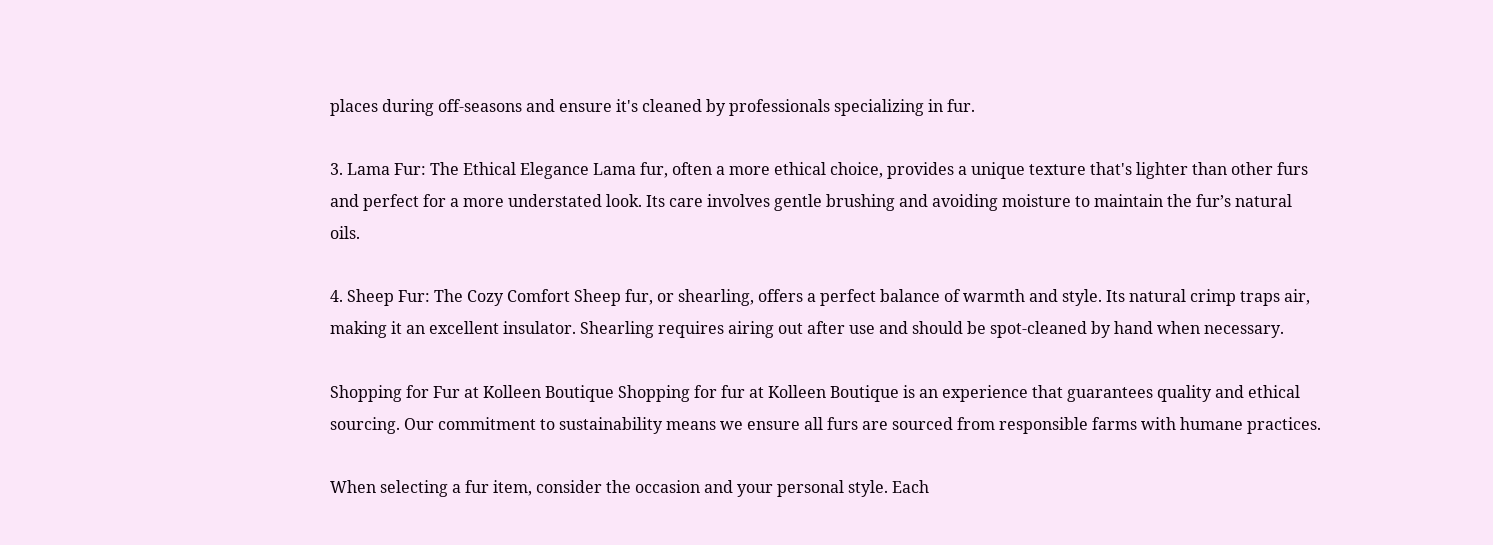places during off-seasons and ensure it's cleaned by professionals specializing in fur.

3. Lama Fur: The Ethical Elegance Lama fur, often a more ethical choice, provides a unique texture that's lighter than other furs and perfect for a more understated look. Its care involves gentle brushing and avoiding moisture to maintain the fur’s natural oils.

4. Sheep Fur: The Cozy Comfort Sheep fur, or shearling, offers a perfect balance of warmth and style. Its natural crimp traps air, making it an excellent insulator. Shearling requires airing out after use and should be spot-cleaned by hand when necessary.

Shopping for Fur at Kolleen Boutique Shopping for fur at Kolleen Boutique is an experience that guarantees quality and ethical sourcing. Our commitment to sustainability means we ensure all furs are sourced from responsible farms with humane practices.

When selecting a fur item, consider the occasion and your personal style. Each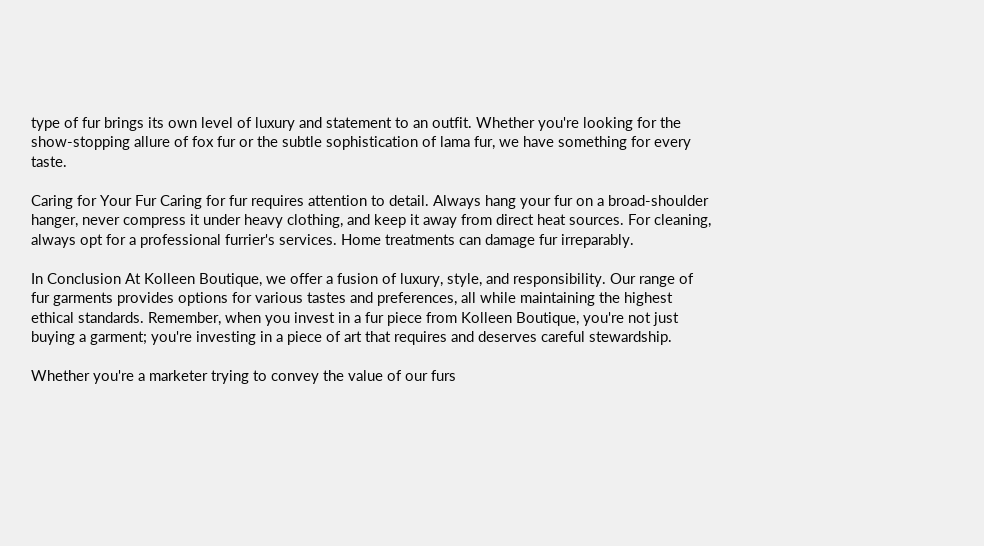type of fur brings its own level of luxury and statement to an outfit. Whether you're looking for the show-stopping allure of fox fur or the subtle sophistication of lama fur, we have something for every taste.

Caring for Your Fur Caring for fur requires attention to detail. Always hang your fur on a broad-shoulder hanger, never compress it under heavy clothing, and keep it away from direct heat sources. For cleaning, always opt for a professional furrier's services. Home treatments can damage fur irreparably.

In Conclusion At Kolleen Boutique, we offer a fusion of luxury, style, and responsibility. Our range of fur garments provides options for various tastes and preferences, all while maintaining the highest ethical standards. Remember, when you invest in a fur piece from Kolleen Boutique, you're not just buying a garment; you're investing in a piece of art that requires and deserves careful stewardship.

Whether you're a marketer trying to convey the value of our furs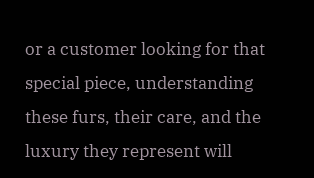or a customer looking for that special piece, understanding these furs, their care, and the luxury they represent will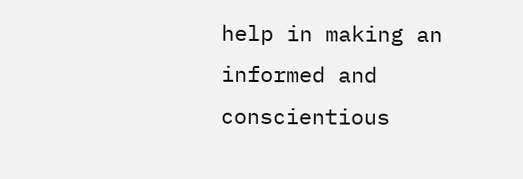help in making an informed and conscientious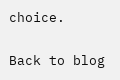choice.

Back to blog